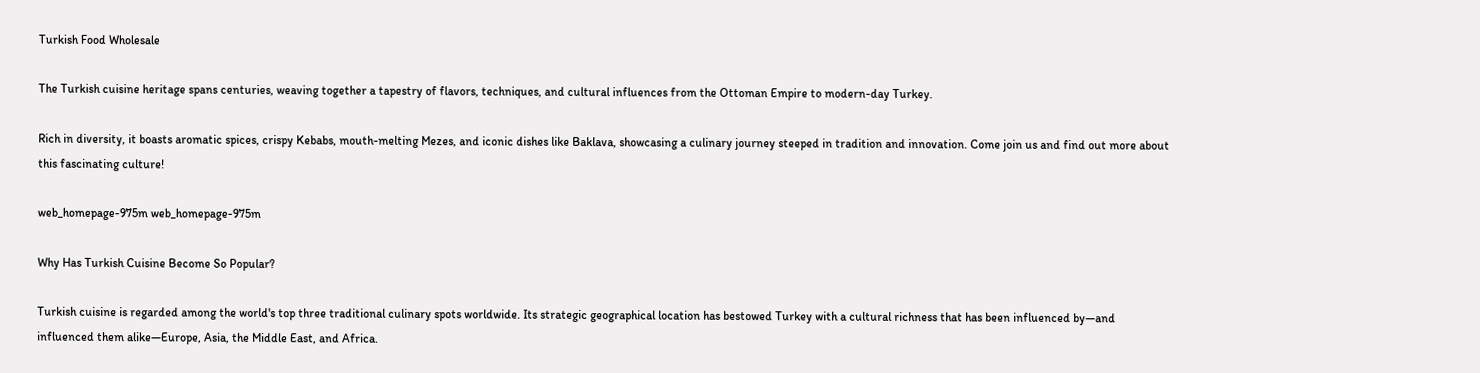Turkish Food Wholesale

The Turkish cuisine heritage spans centuries, weaving together a tapestry of flavors, techniques, and cultural influences from the Ottoman Empire to modern-day Turkey.

Rich in diversity, it boasts aromatic spices, crispy Kebabs, mouth-melting Mezes, and iconic dishes like Baklava, showcasing a culinary journey steeped in tradition and innovation. Come join us and find out more about this fascinating culture!

web_homepage-975m web_homepage-975m

Why Has Turkish Cuisine Become So Popular?

Turkish cuisine is regarded among the world's top three traditional culinary spots worldwide. Its strategic geographical location has bestowed Turkey with a cultural richness that has been influenced by—and influenced them alike—Europe, Asia, the Middle East, and Africa.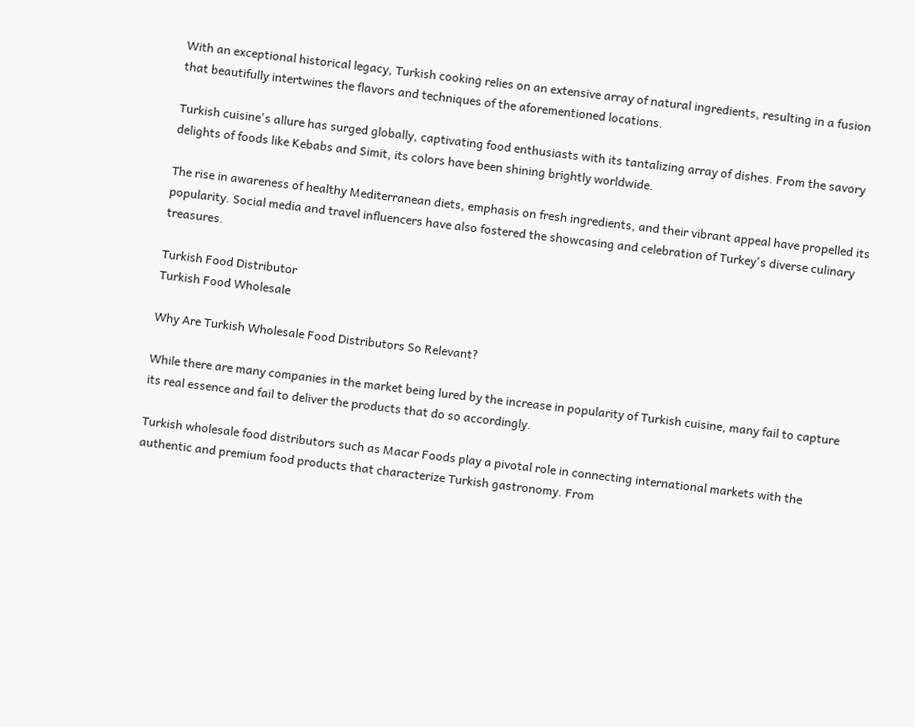With an exceptional historical legacy, Turkish cooking relies on an extensive array of natural ingredients, resulting in a fusion that beautifully intertwines the flavors and techniques of the aforementioned locations.

Turkish cuisine's allure has surged globally, captivating food enthusiasts with its tantalizing array of dishes. From the savory delights of foods like Kebabs and Simit, its colors have been shining brightly worldwide.

The rise in awareness of healthy Mediterranean diets, emphasis on fresh ingredients, and their vibrant appeal have propelled its popularity. Social media and travel influencers have also fostered the showcasing and celebration of Turkey's diverse culinary treasures.

Turkish Food Distributor
Turkish Food Wholesale

Why Are Turkish Wholesale Food Distributors So Relevant?

While there are many companies in the market being lured by the increase in popularity of Turkish cuisine, many fail to capture its real essence and fail to deliver the products that do so accordingly.

Turkish wholesale food distributors such as Macar Foods play a pivotal role in connecting international markets with the authentic and premium food products that characterize Turkish gastronomy. From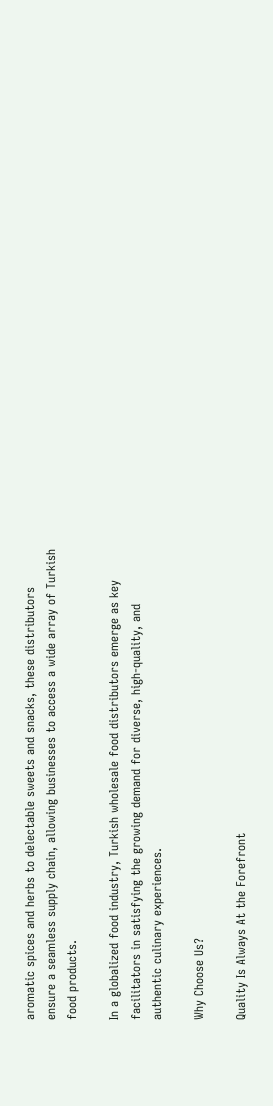aromatic spices and herbs to delectable sweets and snacks, these distributors ensure a seamless supply chain, allowing businesses to access a wide array of Turkish food products.

In a globalized food industry, Turkish wholesale food distributors emerge as key facilitators in satisfying the growing demand for diverse, high-quality, and authentic culinary experiences.

Why Choose Us?

Quality Is Always At the Forefront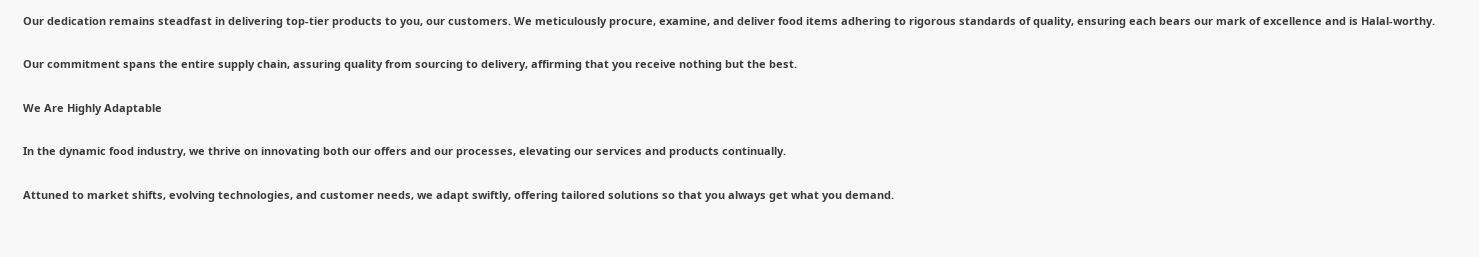Our dedication remains steadfast in delivering top-tier products to you, our customers. We meticulously procure, examine, and deliver food items adhering to rigorous standards of quality, ensuring each bears our mark of excellence and is Halal-worthy.

Our commitment spans the entire supply chain, assuring quality from sourcing to delivery, affirming that you receive nothing but the best.

We Are Highly Adaptable

In the dynamic food industry, we thrive on innovating both our offers and our processes, elevating our services and products continually.

Attuned to market shifts, evolving technologies, and customer needs, we adapt swiftly, offering tailored solutions so that you always get what you demand.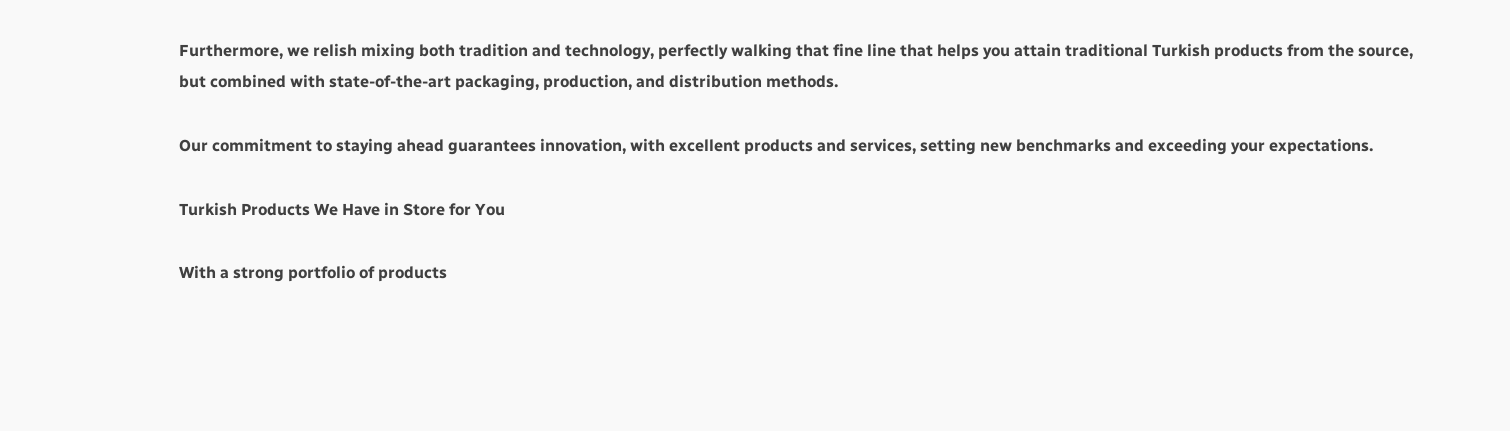Furthermore, we relish mixing both tradition and technology, perfectly walking that fine line that helps you attain traditional Turkish products from the source, but combined with state-of-the-art packaging, production, and distribution methods.

Our commitment to staying ahead guarantees innovation, with excellent products and services, setting new benchmarks and exceeding your expectations.

Turkish Products We Have in Store for You

With a strong portfolio of products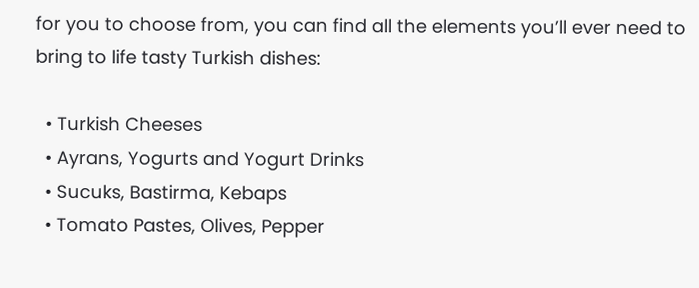for you to choose from, you can find all the elements you’ll ever need to bring to life tasty Turkish dishes:

  • Turkish Cheeses
  • Ayrans, Yogurts and Yogurt Drinks
  • Sucuks, Bastirma, Kebaps
  • Tomato Pastes, Olives, Pepper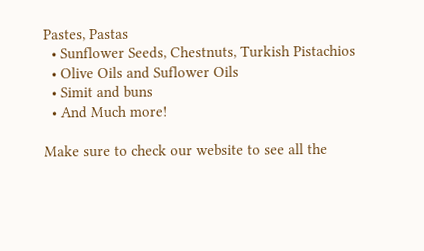Pastes, Pastas
  • Sunflower Seeds, Chestnuts, Turkish Pistachios
  • Olive Oils and Suflower Oils
  • Simit and buns
  • And Much more!

Make sure to check our website to see all the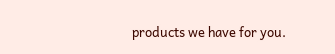products we have for you.